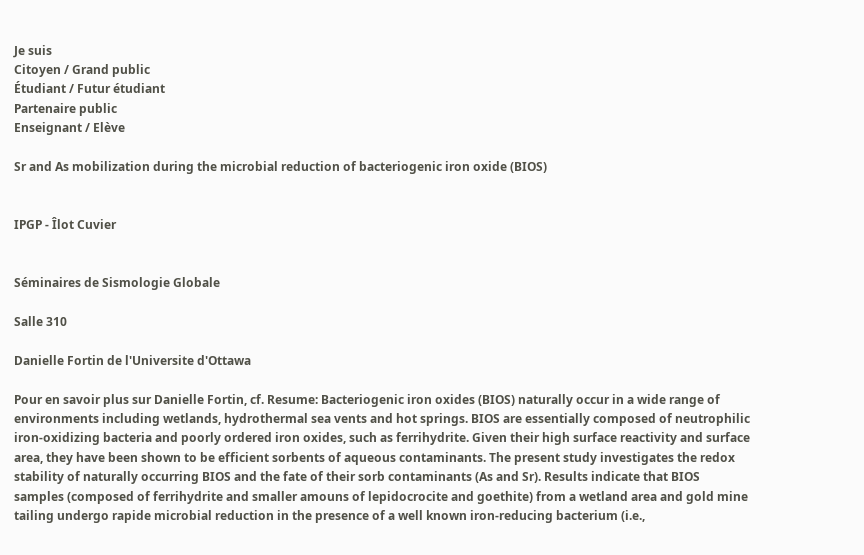Je suis
Citoyen / Grand public
Étudiant / Futur étudiant
Partenaire public
Enseignant / Elève

Sr and As mobilization during the microbial reduction of bacteriogenic iron oxide (BIOS)


IPGP - Îlot Cuvier


Séminaires de Sismologie Globale

Salle 310

Danielle Fortin de l'Universite d'Ottawa

Pour en savoir plus sur Danielle Fortin, cf. Resume: Bacteriogenic iron oxides (BIOS) naturally occur in a wide range of environments including wetlands, hydrothermal sea vents and hot springs. BIOS are essentially composed of neutrophilic iron-oxidizing bacteria and poorly ordered iron oxides, such as ferrihydrite. Given their high surface reactivity and surface area, they have been shown to be efficient sorbents of aqueous contaminants. The present study investigates the redox stability of naturally occurring BIOS and the fate of their sorb contaminants (As and Sr). Results indicate that BIOS samples (composed of ferrihydrite and smaller amouns of lepidocrocite and goethite) from a wetland area and gold mine tailing undergo rapide microbial reduction in the presence of a well known iron-reducing bacterium (i.e.,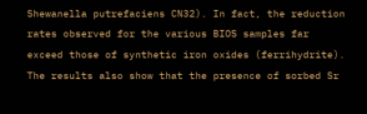Shewanella putrefaciens CN32). In fact, the reduction rates observed for the various BIOS samples far exceed those of synthetic iron oxides (ferrihydrite). The results also show that the presence of sorbed Sr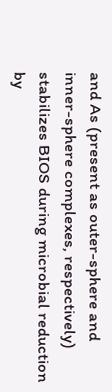and As (present as outer-sphere and inner-sphere complexes, respectively) stabilizes BIOS during microbial reduction by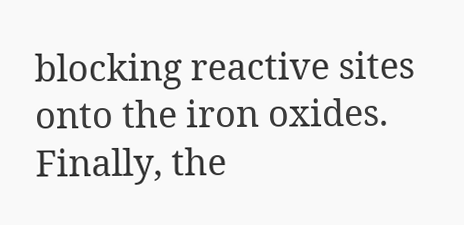blocking reactive sites onto the iron oxides. Finally, the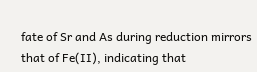fate of Sr and As during reduction mirrors that of Fe(II), indicating that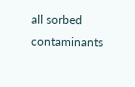all sorbed contaminants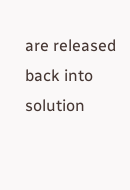are released back into solution